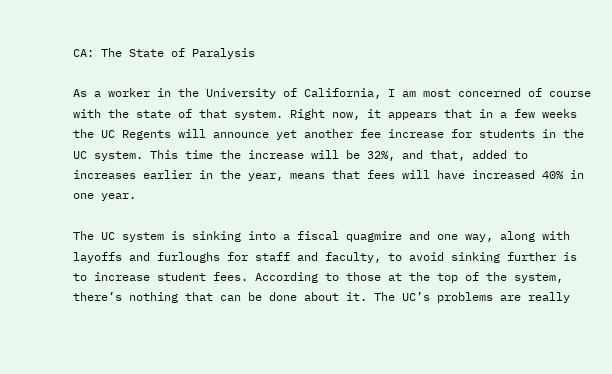CA: The State of Paralysis

As a worker in the University of California, I am most concerned of course with the state of that system. Right now, it appears that in a few weeks the UC Regents will announce yet another fee increase for students in the UC system. This time the increase will be 32%, and that, added to increases earlier in the year, means that fees will have increased 40% in one year.

The UC system is sinking into a fiscal quagmire and one way, along with layoffs and furloughs for staff and faculty, to avoid sinking further is to increase student fees. According to those at the top of the system, there’s nothing that can be done about it. The UC’s problems are really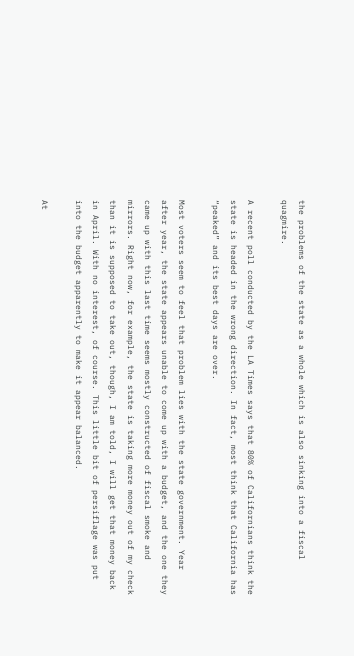the problems of the state as a whole which is also sinking into a fiscal quagmire.

A recent poll conducted by the LA Times says that 80% of Californians think the state is headed in the wrong direction. In fact, most think that California has “peaked” and its best days are over.

Most voters seem to feel that problem lies with the state government. Year after year, the state appears unable to come up with a budget, and the one they came up with this last time seems mostly constructed of fiscal smoke and mirrors. Right now, for example, the state is taking more money out of my check than it is supposed to take out, though, I am told, I will get that money back in April. With no interest, of course. This little bit of persiflage was put into the budget apparently to make it appear balanced.

At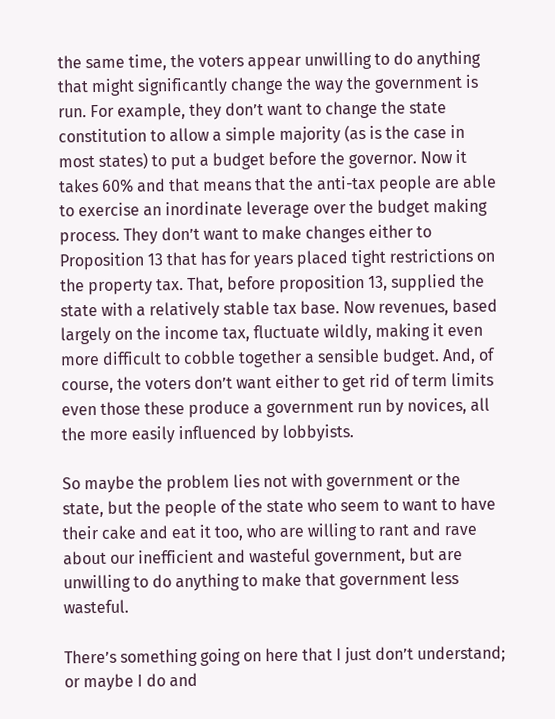the same time, the voters appear unwilling to do anything that might significantly change the way the government is run. For example, they don’t want to change the state constitution to allow a simple majority (as is the case in most states) to put a budget before the governor. Now it takes 60% and that means that the anti-tax people are able to exercise an inordinate leverage over the budget making process. They don’t want to make changes either to Proposition 13 that has for years placed tight restrictions on the property tax. That, before proposition 13, supplied the state with a relatively stable tax base. Now revenues, based largely on the income tax, fluctuate wildly, making it even more difficult to cobble together a sensible budget. And, of course, the voters don’t want either to get rid of term limits even those these produce a government run by novices, all the more easily influenced by lobbyists.

So maybe the problem lies not with government or the state, but the people of the state who seem to want to have their cake and eat it too, who are willing to rant and rave about our inefficient and wasteful government, but are unwilling to do anything to make that government less wasteful.

There’s something going on here that I just don’t understand; or maybe I do and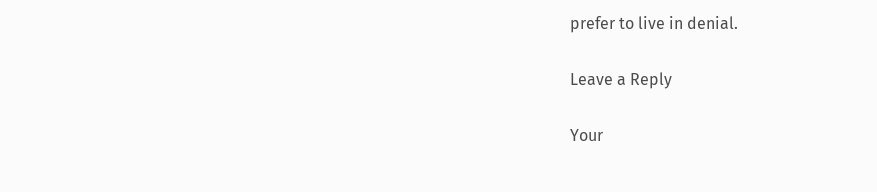prefer to live in denial.

Leave a Reply

Your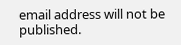email address will not be published.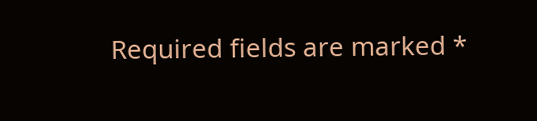Required fields are marked *